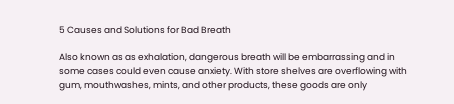5 Causes and Solutions for Bad Breath

Also known as as exhalation, dangerous breath will be embarrassing and in some cases could even cause anxiety. With store shelves are overflowing with gum, mouthwashes, mints, and other products, these goods are only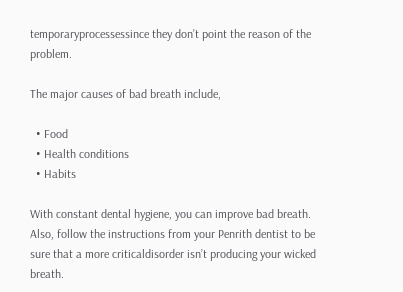temporaryprocessessince they don’t point the reason of the problem.

The major causes of bad breath include,

  • Food
  • Health conditions
  • Habits

With constant dental hygiene, you can improve bad breath. Also, follow the instructions from your Penrith dentist to be sure that a more criticaldisorder isn’t producing your wicked breath.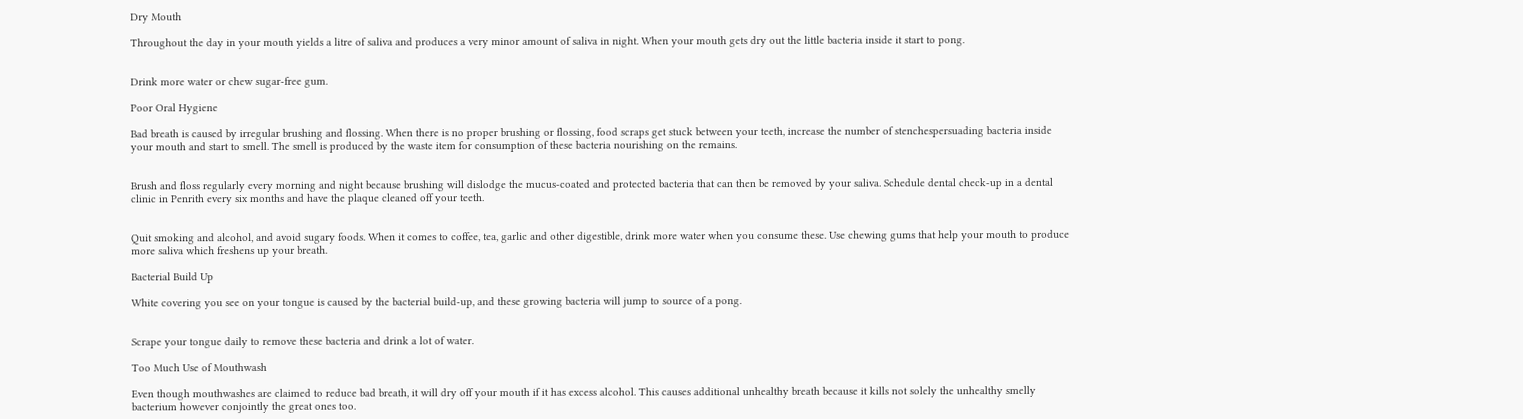Dry Mouth

Throughout the day in your mouth yields a litre of saliva and produces a very minor amount of saliva in night. When your mouth gets dry out the little bacteria inside it start to pong.


Drink more water or chew sugar-free gum.

Poor Oral Hygiene

Bad breath is caused by irregular brushing and flossing. When there is no proper brushing or flossing, food scraps get stuck between your teeth, increase the number of stenchespersuading bacteria inside your mouth and start to smell. The smell is produced by the waste item for consumption of these bacteria nourishing on the remains.


Brush and floss regularly every morning and night because brushing will dislodge the mucus-coated and protected bacteria that can then be removed by your saliva. Schedule dental check-up in a dental clinic in Penrith every six months and have the plaque cleaned off your teeth.


Quit smoking and alcohol, and avoid sugary foods. When it comes to coffee, tea, garlic and other digestible, drink more water when you consume these. Use chewing gums that help your mouth to produce more saliva which freshens up your breath.

Bacterial Build Up

White covering you see on your tongue is caused by the bacterial build-up, and these growing bacteria will jump to source of a pong.


Scrape your tongue daily to remove these bacteria and drink a lot of water.

Too Much Use of Mouthwash

Even though mouthwashes are claimed to reduce bad breath, it will dry off your mouth if it has excess alcohol. This causes additional unhealthy breath because it kills not solely the unhealthy smelly bacterium however conjointly the great ones too.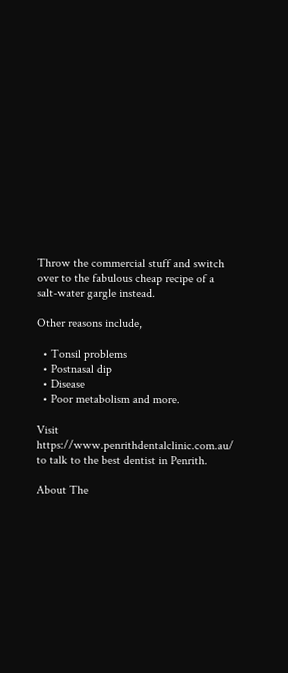Throw the commercial stuff and switch over to the fabulous cheap recipe of a salt-water gargle instead.

Other reasons include,

  • Tonsil problems
  • Postnasal dip
  • Disease
  • Poor metabolism and more.

Visit https://www.penrithdentalclinic.com.au/ to talk to the best dentist in Penrith.

About The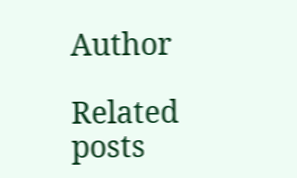Author

Related posts